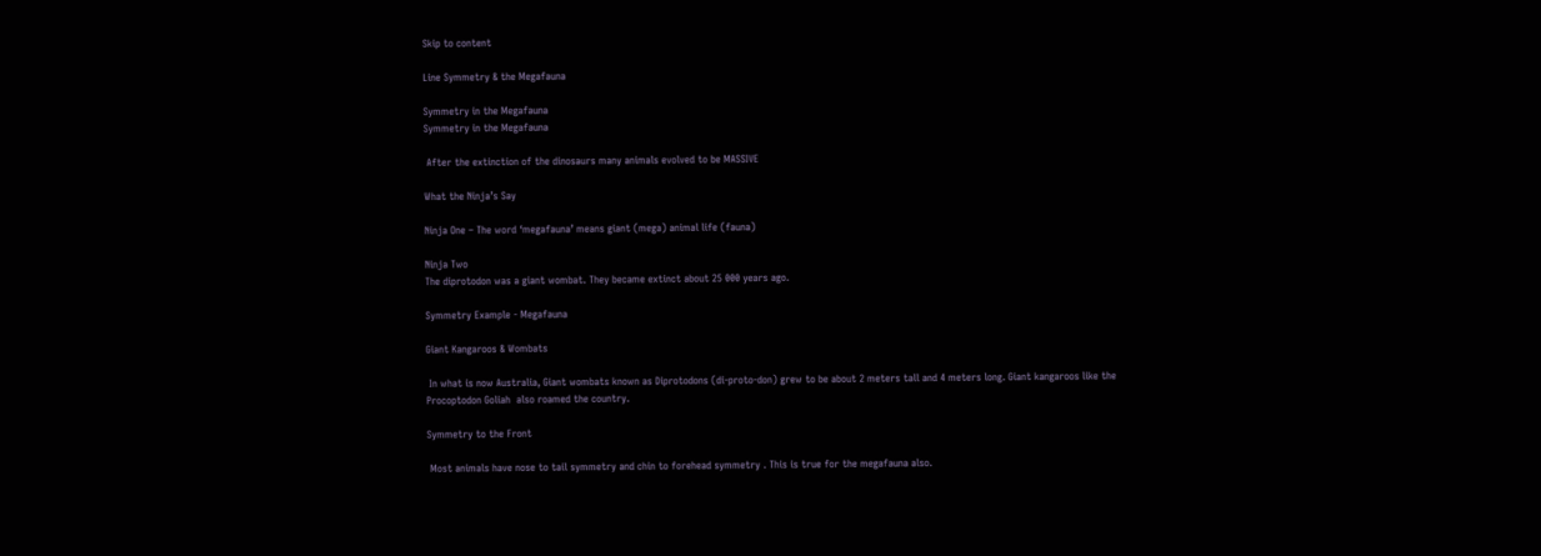Skip to content

Line Symmetry & the Megafauna

Symmetry in the Megafauna
Symmetry in the Megafauna

 After the extinction of the dinosaurs many animals evolved to be MASSIVE

What the Ninja’s Say

Ninja One – The word ‘megafauna’ means giant (mega) animal life (fauna)

Ninja Two
The diprotodon was a giant wombat. They became extinct about 25 000 years ago.

Symmetry Example - Megafauna

Giant Kangaroos & Wombats

 In what is now Australia, Giant wombats known as Diprotodons (di-proto-don) grew to be about 2 meters tall and 4 meters long. Giant kangaroos like the Procoptodon Goliah  also roamed the country.

Symmetry to the Front

 Most animals have nose to tail symmetry and chin to forehead symmetry . This is true for the megafauna also.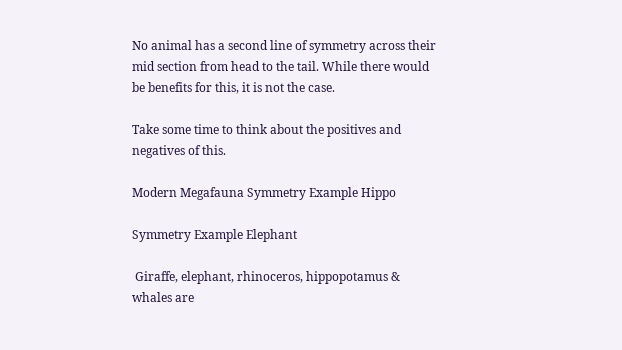No animal has a second line of symmetry across their mid section from head to the tail. While there would be benefits for this, it is not the case.

Take some time to think about the positives and negatives of this.

Modern Megafauna Symmetry Example Hippo

Symmetry Example Elephant

 Giraffe, elephant, rhinoceros, hippopotamus & whales are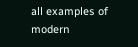all examples of modern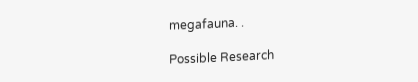megafauna. .

Possible Research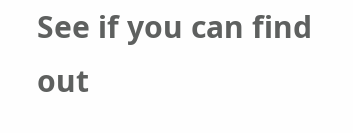See if you can find out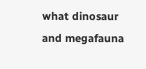what dinosaur and megafauna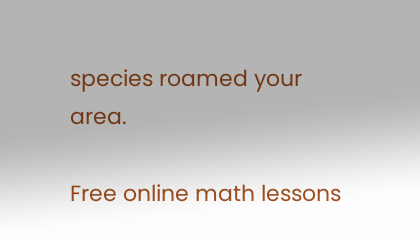species roamed your area.

Free online math lessons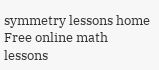symmetry lessons home Free online math lessons